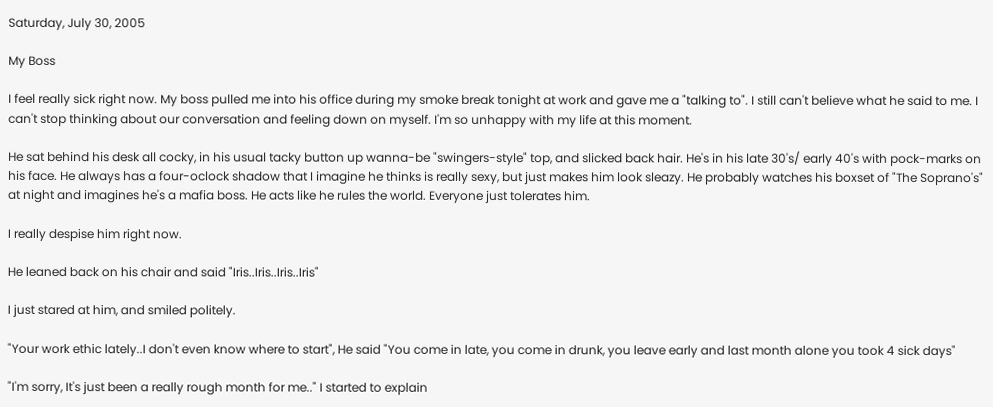Saturday, July 30, 2005

My Boss

I feel really sick right now. My boss pulled me into his office during my smoke break tonight at work and gave me a "talking to". I still can't believe what he said to me. I can't stop thinking about our conversation and feeling down on myself. I'm so unhappy with my life at this moment.

He sat behind his desk all cocky, in his usual tacky button up wanna-be "swingers-style" top, and slicked back hair. He's in his late 30's/ early 40's with pock-marks on his face. He always has a four-oclock shadow that I imagine he thinks is really sexy, but just makes him look sleazy. He probably watches his boxset of "The Soprano's" at night and imagines he's a mafia boss. He acts like he rules the world. Everyone just tolerates him.

I really despise him right now.

He leaned back on his chair and said "Iris..Iris..Iris..Iris"

I just stared at him, and smiled politely.

"Your work ethic lately..I don't even know where to start", He said "You come in late, you come in drunk, you leave early and last month alone you took 4 sick days"

"I'm sorry, It's just been a really rough month for me.." I started to explain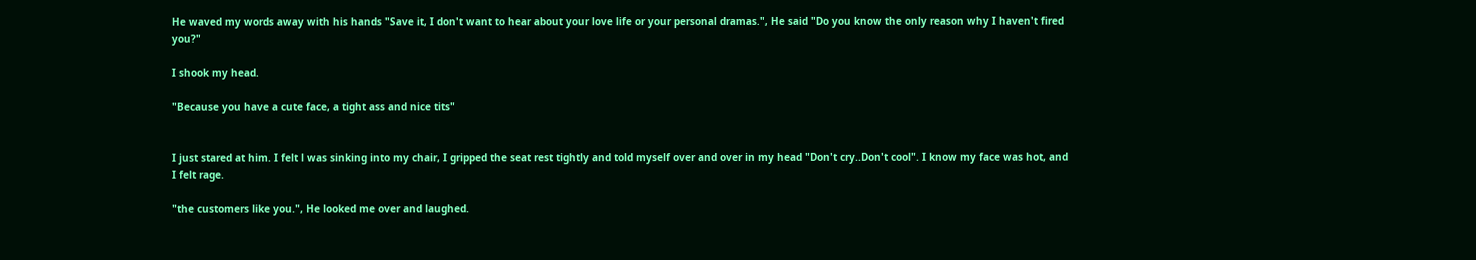He waved my words away with his hands "Save it, I don't want to hear about your love life or your personal dramas.", He said "Do you know the only reason why I haven't fired you?"

I shook my head.

"Because you have a cute face, a tight ass and nice tits"


I just stared at him. I felt l was sinking into my chair, I gripped the seat rest tightly and told myself over and over in my head "Don't cry..Don't cool". I know my face was hot, and I felt rage.

"the customers like you.", He looked me over and laughed.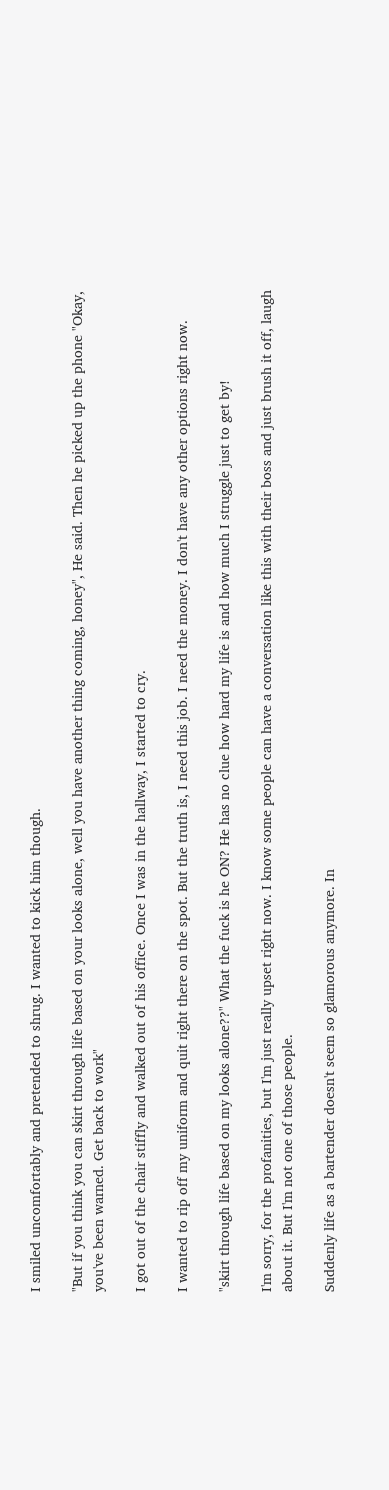I smiled uncomfortably and pretended to shrug. I wanted to kick him though.

"But if you think you can skirt through life based on your looks alone, well you have another thing coming, honey", He said. Then he picked up the phone "Okay, you've been warned. Get back to work"

I got out of the chair stiffly and walked out of his office. Once I was in the hallway, I started to cry.

I wanted to rip off my uniform and quit right there on the spot. But the truth is, I need this job. I need the money. I don't have any other options right now.

"skirt through life based on my looks alone??" What the fuck is he ON? He has no clue how hard my life is and how much I struggle just to get by!

I'm sorry, for the profanities, but I'm just really upset right now. I know some people can have a conversation like this with their boss and just brush it off, laugh about it. But I'm not one of those people.

Suddenly life as a bartender doesn't seem so glamorous anymore. In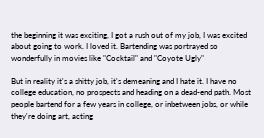the beginning it was exciting, I got a rush out of my job, I was excited about going to work. I loved it. Bartending was portrayed so wonderfully in movies like "Cocktail" and "Coyote Ugly"

But in reality it's a shitty job, it's demeaning and I hate it. I have no college education, no prospects and heading on a dead-end path. Most people bartend for a few years in college, or inbetween jobs, or while they're doing art, acting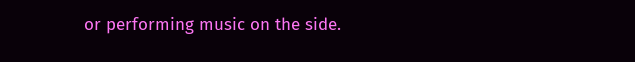or performing music on the side.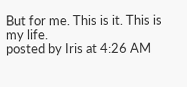But for me. This is it. This is my life.
posted by Iris at 4:26 AM